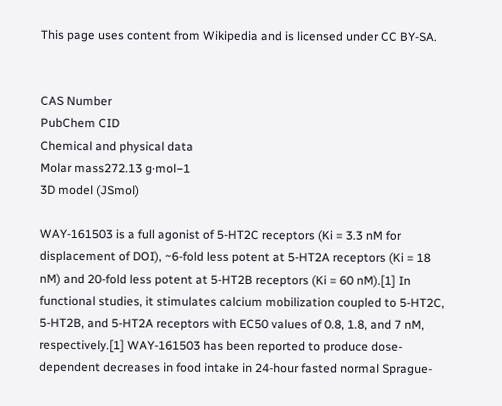This page uses content from Wikipedia and is licensed under CC BY-SA.


CAS Number
PubChem CID
Chemical and physical data
Molar mass272.13 g·mol−1
3D model (JSmol)

WAY-161503 is a full agonist of 5-HT2C receptors (Ki = 3.3 nM for displacement of DOI), ~6-fold less potent at 5-HT2A receptors (Ki = 18 nM) and 20-fold less potent at 5-HT2B receptors (Ki = 60 nM).[1] In functional studies, it stimulates calcium mobilization coupled to 5-HT2C, 5-HT2B, and 5-HT2A receptors with EC50 values of 0.8, 1.8, and 7 nM, respectively.[1] WAY-161503 has been reported to produce dose-dependent decreases in food intake in 24-hour fasted normal Sprague-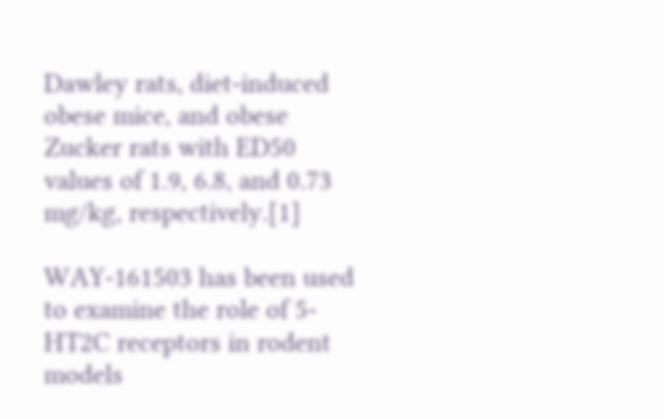Dawley rats, diet-induced obese mice, and obese Zucker rats with ED50 values of 1.9, 6.8, and 0.73 mg/kg, respectively.[1]

WAY-161503 has been used to examine the role of 5-HT2C receptors in rodent models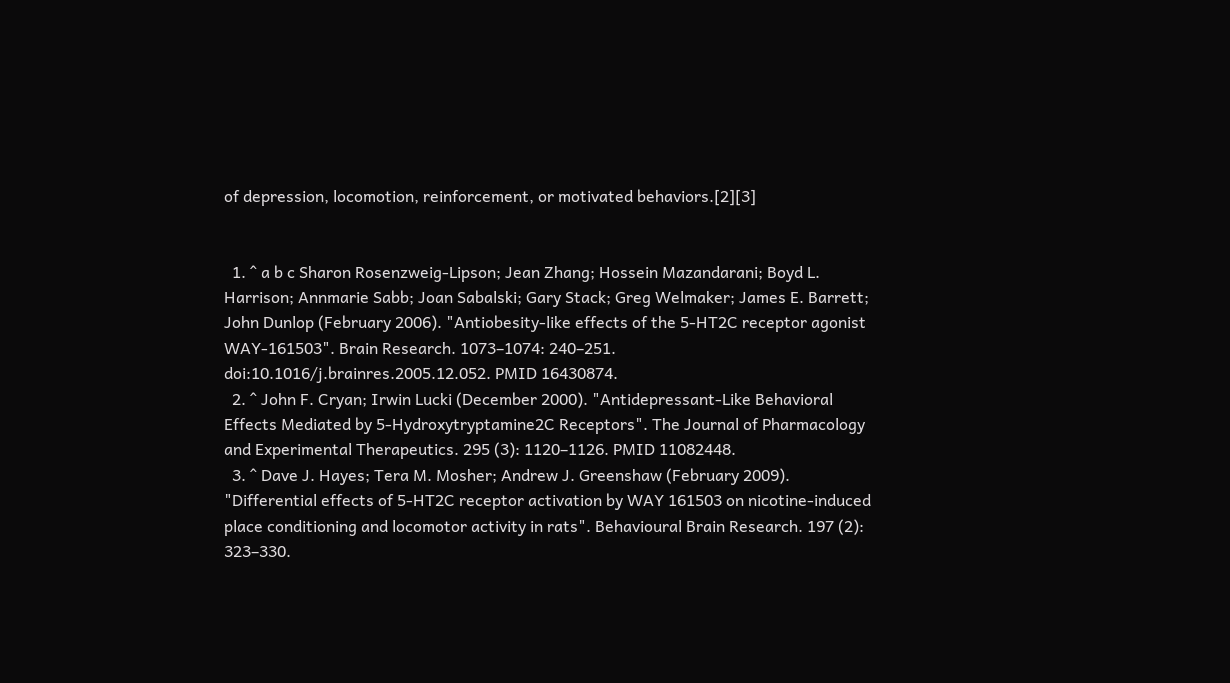of depression, locomotion, reinforcement, or motivated behaviors.[2][3]


  1. ^ a b c Sharon Rosenzweig-Lipson; Jean Zhang; Hossein Mazandarani; Boyd L. Harrison; Annmarie Sabb; Joan Sabalski; Gary Stack; Greg Welmaker; James E. Barrett; John Dunlop (February 2006). "Antiobesity-like effects of the 5-HT2C receptor agonist WAY-161503". Brain Research. 1073–1074: 240–251. doi:10.1016/j.brainres.2005.12.052. PMID 16430874.
  2. ^ John F. Cryan; Irwin Lucki (December 2000). "Antidepressant-Like Behavioral Effects Mediated by 5-Hydroxytryptamine2C Receptors". The Journal of Pharmacology and Experimental Therapeutics. 295 (3): 1120–1126. PMID 11082448.
  3. ^ Dave J. Hayes; Tera M. Mosher; Andrew J. Greenshaw (February 2009). "Differential effects of 5-HT2C receptor activation by WAY 161503 on nicotine-induced place conditioning and locomotor activity in rats". Behavioural Brain Research. 197 (2): 323–330.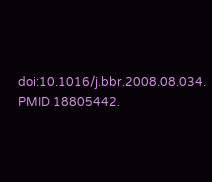doi:10.1016/j.bbr.2008.08.034. PMID 18805442.